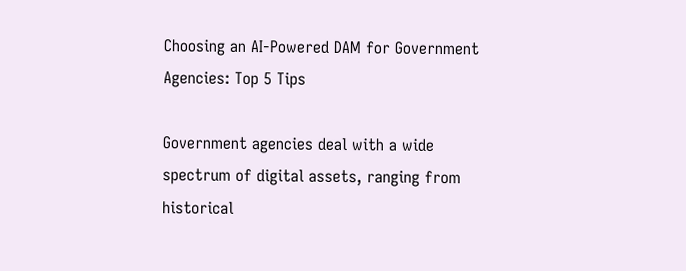Choosing an AI-Powered DAM for Government Agencies: Top 5 Tips

Government agencies deal with a wide spectrum of digital assets, ranging from historical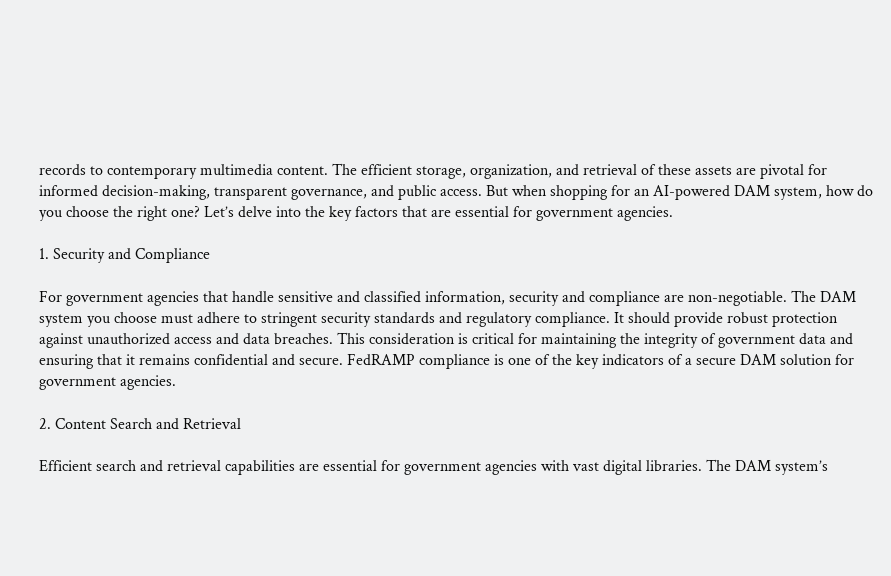records to contemporary multimedia content. The efficient storage, organization, and retrieval of these assets are pivotal for informed decision-making, transparent governance, and public access. But when shopping for an AI-powered DAM system, how do you choose the right one? Let’s delve into the key factors that are essential for government agencies.

1. Security and Compliance

For government agencies that handle sensitive and classified information, security and compliance are non-negotiable. The DAM system you choose must adhere to stringent security standards and regulatory compliance. It should provide robust protection against unauthorized access and data breaches. This consideration is critical for maintaining the integrity of government data and ensuring that it remains confidential and secure. FedRAMP compliance is one of the key indicators of a secure DAM solution for government agencies.

2. Content Search and Retrieval

Efficient search and retrieval capabilities are essential for government agencies with vast digital libraries. The DAM system’s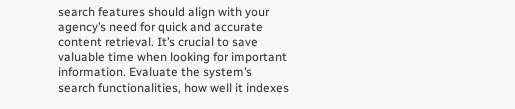search features should align with your agency’s need for quick and accurate content retrieval. It’s crucial to save valuable time when looking for important information. Evaluate the system’s search functionalities, how well it indexes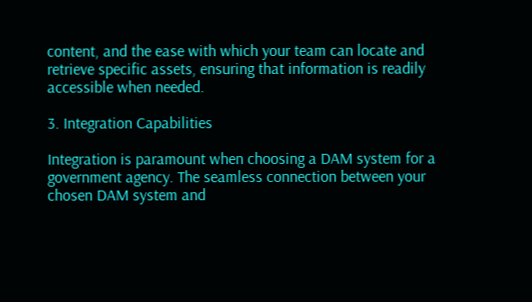content, and the ease with which your team can locate and retrieve specific assets, ensuring that information is readily accessible when needed.

3. Integration Capabilities

Integration is paramount when choosing a DAM system for a government agency. The seamless connection between your chosen DAM system and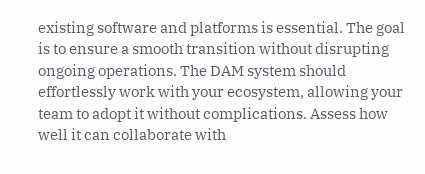existing software and platforms is essential. The goal is to ensure a smooth transition without disrupting ongoing operations. The DAM system should effortlessly work with your ecosystem, allowing your team to adopt it without complications. Assess how well it can collaborate with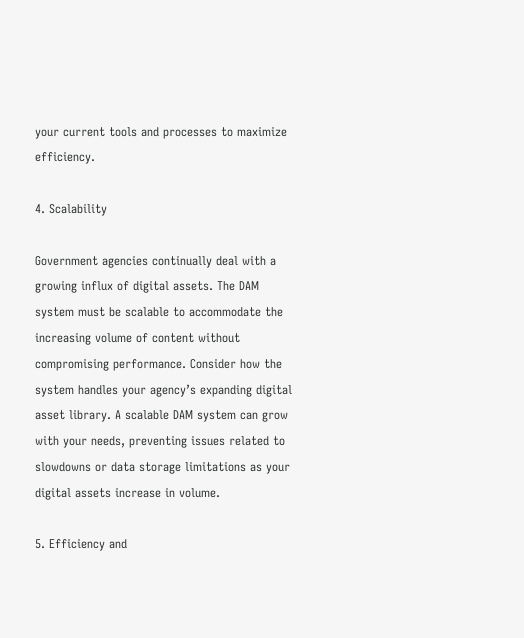your current tools and processes to maximize efficiency.

4. Scalability

Government agencies continually deal with a growing influx of digital assets. The DAM system must be scalable to accommodate the increasing volume of content without compromising performance. Consider how the system handles your agency’s expanding digital asset library. A scalable DAM system can grow with your needs, preventing issues related to slowdowns or data storage limitations as your digital assets increase in volume.

5. Efficiency and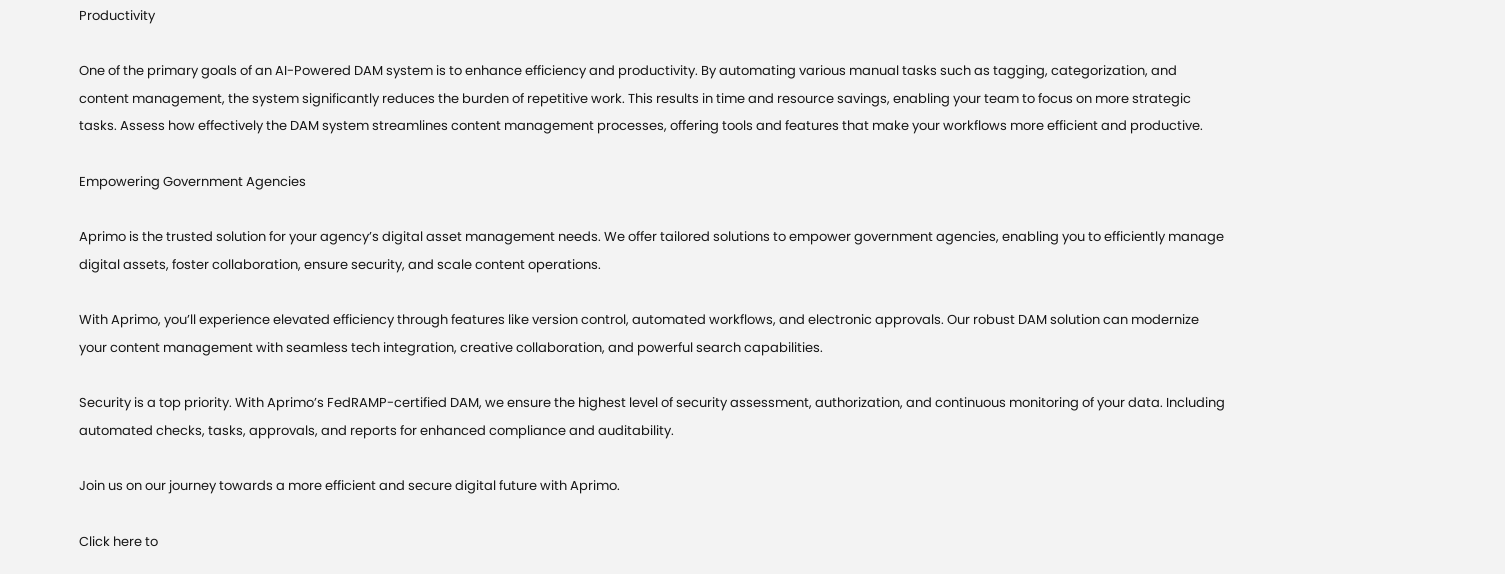Productivity

One of the primary goals of an AI-Powered DAM system is to enhance efficiency and productivity. By automating various manual tasks such as tagging, categorization, and content management, the system significantly reduces the burden of repetitive work. This results in time and resource savings, enabling your team to focus on more strategic tasks. Assess how effectively the DAM system streamlines content management processes, offering tools and features that make your workflows more efficient and productive.

Empowering Government Agencies

Aprimo is the trusted solution for your agency’s digital asset management needs. We offer tailored solutions to empower government agencies, enabling you to efficiently manage digital assets, foster collaboration, ensure security, and scale content operations.

With Aprimo, you’ll experience elevated efficiency through features like version control, automated workflows, and electronic approvals. Our robust DAM solution can modernize your content management with seamless tech integration, creative collaboration, and powerful search capabilities.

Security is a top priority. With Aprimo’s FedRAMP-certified DAM, we ensure the highest level of security assessment, authorization, and continuous monitoring of your data. Including automated checks, tasks, approvals, and reports for enhanced compliance and auditability.

Join us on our journey towards a more efficient and secure digital future with Aprimo.

Click here to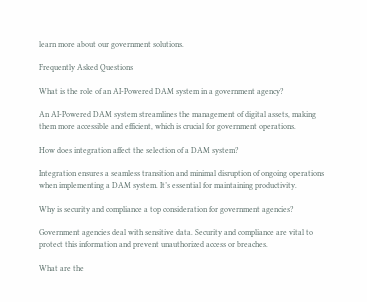learn more about our government solutions.

Frequently Asked Questions

What is the role of an AI-Powered DAM system in a government agency?

An AI-Powered DAM system streamlines the management of digital assets, making them more accessible and efficient, which is crucial for government operations.

How does integration affect the selection of a DAM system?

Integration ensures a seamless transition and minimal disruption of ongoing operations when implementing a DAM system. It’s essential for maintaining productivity.

Why is security and compliance a top consideration for government agencies?

Government agencies deal with sensitive data. Security and compliance are vital to protect this information and prevent unauthorized access or breaches.

What are the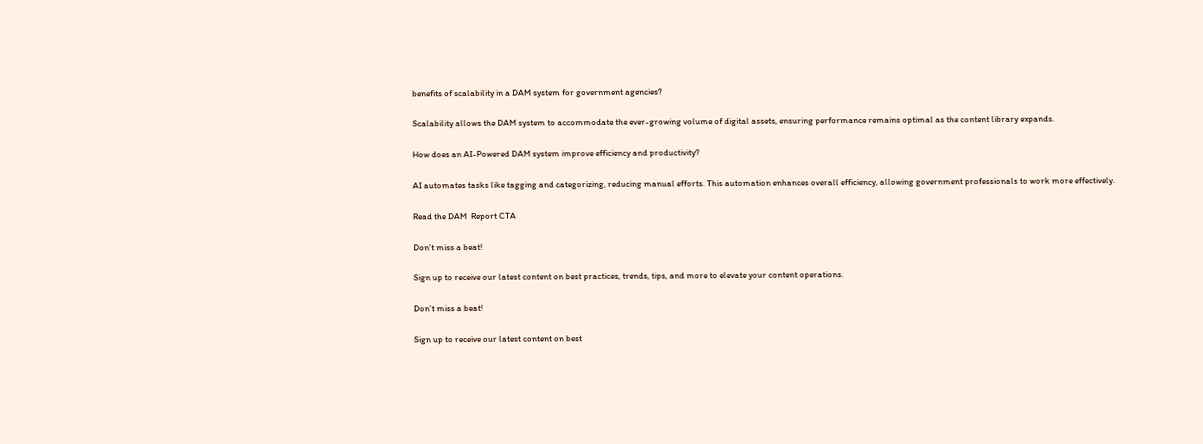benefits of scalability in a DAM system for government agencies?

Scalability allows the DAM system to accommodate the ever-growing volume of digital assets, ensuring performance remains optimal as the content library expands.

How does an AI-Powered DAM system improve efficiency and productivity?

AI automates tasks like tagging and categorizing, reducing manual efforts. This automation enhances overall efficiency, allowing government professionals to work more effectively.

Read the DAM  Report CTA

Don’t miss a beat!

Sign up to receive our latest content on best practices, trends, tips, and more to elevate your content operations.

Don’t miss a beat!

Sign up to receive our latest content on best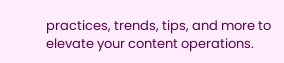practices, trends, tips, and more to elevate your content operations.